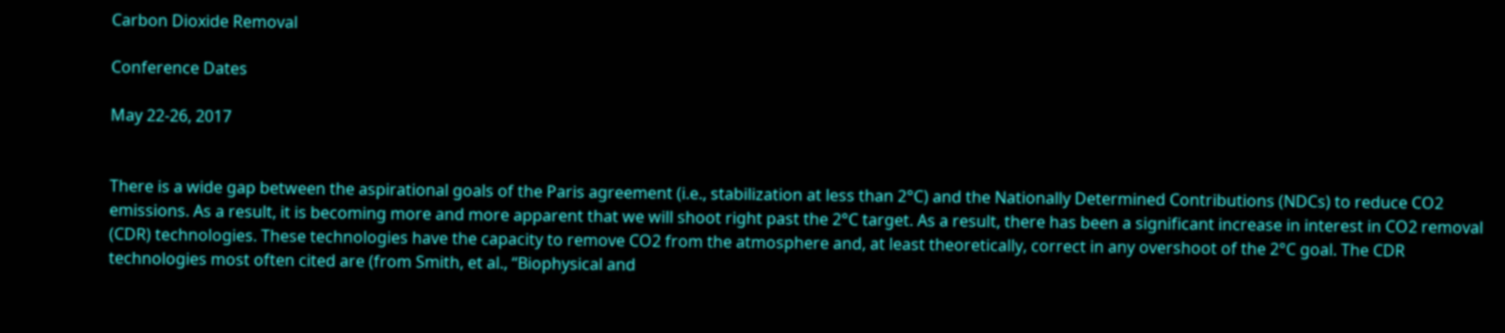Carbon Dioxide Removal

Conference Dates

May 22-26, 2017


There is a wide gap between the aspirational goals of the Paris agreement (i.e., stabilization at less than 2°C) and the Nationally Determined Contributions (NDCs) to reduce CO2 emissions. As a result, it is becoming more and more apparent that we will shoot right past the 2°C target. As a result, there has been a significant increase in interest in CO2 removal (CDR) technologies. These technologies have the capacity to remove CO2 from the atmosphere and, at least theoretically, correct in any overshoot of the 2°C goal. The CDR technologies most often cited are (from Smith, et al., “Biophysical and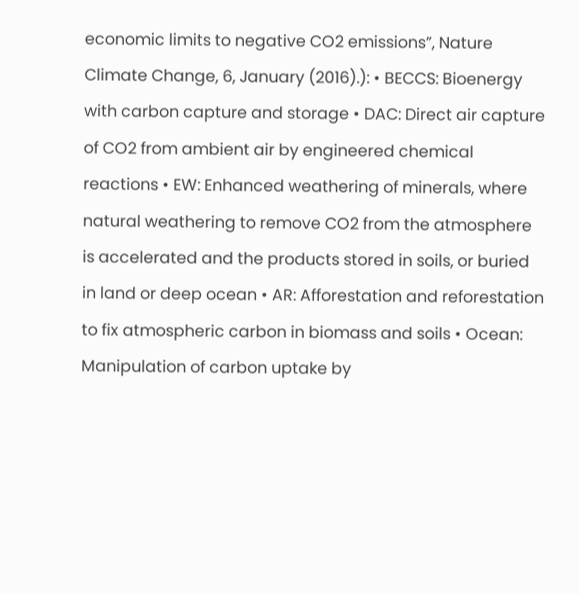economic limits to negative CO2 emissions”, Nature Climate Change, 6, January (2016).): • BECCS: Bioenergy with carbon capture and storage • DAC: Direct air capture of CO2 from ambient air by engineered chemical reactions • EW: Enhanced weathering of minerals, where natural weathering to remove CO2 from the atmosphere is accelerated and the products stored in soils, or buried in land or deep ocean • AR: Afforestation and reforestation to fix atmospheric carbon in biomass and soils • Ocean: Manipulation of carbon uptake by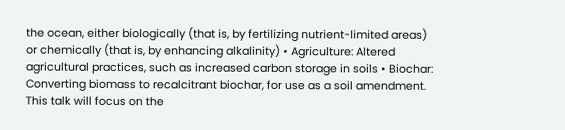the ocean, either biologically (that is, by fertilizing nutrient-limited areas) or chemically (that is, by enhancing alkalinity) • Agriculture: Altered agricultural practices, such as increased carbon storage in soils • Biochar: Converting biomass to recalcitrant biochar, for use as a soil amendment. This talk will focus on the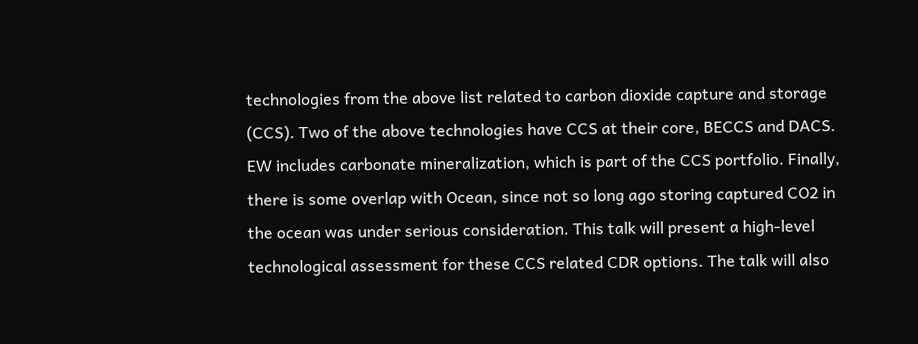technologies from the above list related to carbon dioxide capture and storage (CCS). Two of the above technologies have CCS at their core, BECCS and DACS. EW includes carbonate mineralization, which is part of the CCS portfolio. Finally, there is some overlap with Ocean, since not so long ago storing captured CO2 in the ocean was under serious consideration. This talk will present a high-level technological assessment for these CCS related CDR options. The talk will also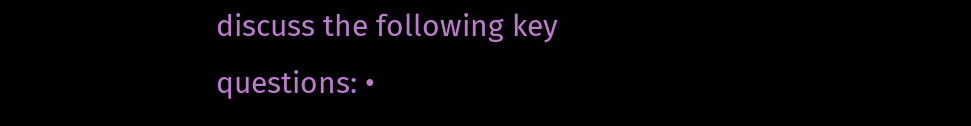discuss the following key questions: •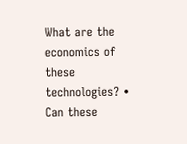What are the economics of these technologies? • Can these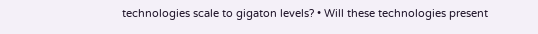technologies scale to gigaton levels? • Will these technologies present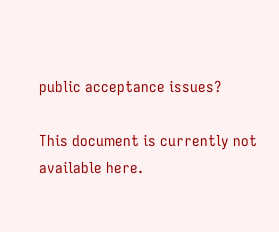public acceptance issues?

This document is currently not available here.